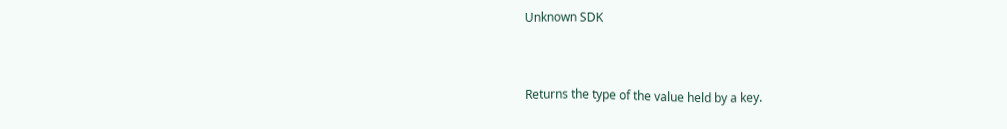Unknown SDK


Returns the type of the value held by a key.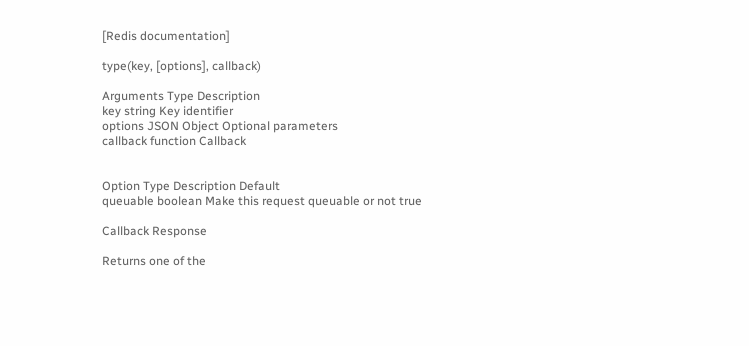[Redis documentation]

type(key, [options], callback)

Arguments Type Description
key string Key identifier
options JSON Object Optional parameters
callback function Callback


Option Type Description Default
queuable boolean Make this request queuable or not true

Callback Response

Returns one of the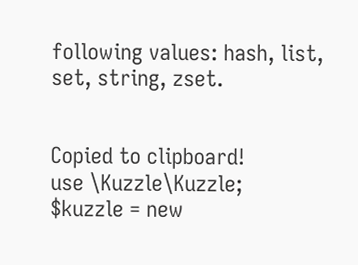following values: hash, list, set, string, zset.


Copied to clipboard!
use \Kuzzle\Kuzzle;
$kuzzle = new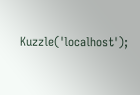Kuzzle('localhost');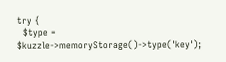try {
  $type = $kuzzle->memoryStorage()->type('key');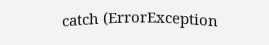catch (ErrorException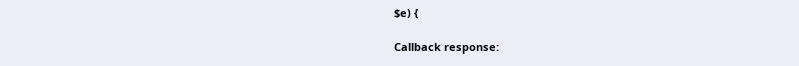$e) {

Callback response: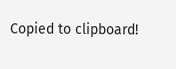Copied to clipboard!